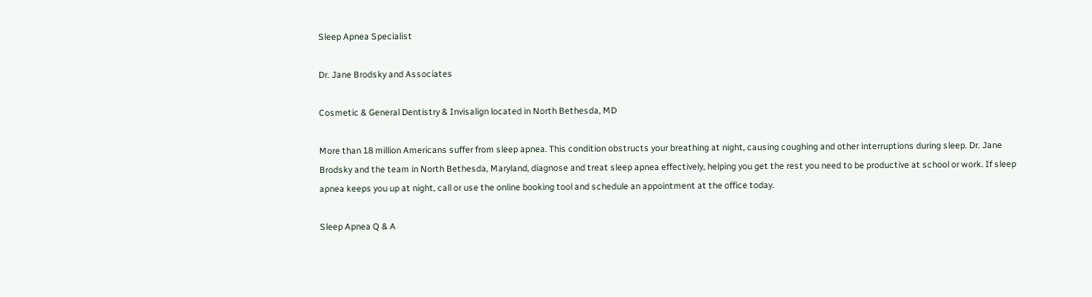Sleep Apnea Specialist

Dr. Jane Brodsky and Associates

Cosmetic & General Dentistry & Invisalign located in North Bethesda, MD

More than 18 million Americans suffer from sleep apnea. This condition obstructs your breathing at night, causing coughing and other interruptions during sleep. Dr. Jane Brodsky and the team in North Bethesda, Maryland, diagnose and treat sleep apnea effectively, helping you get the rest you need to be productive at school or work. If sleep apnea keeps you up at night, call or use the online booking tool and schedule an appointment at the office today.

Sleep Apnea Q & A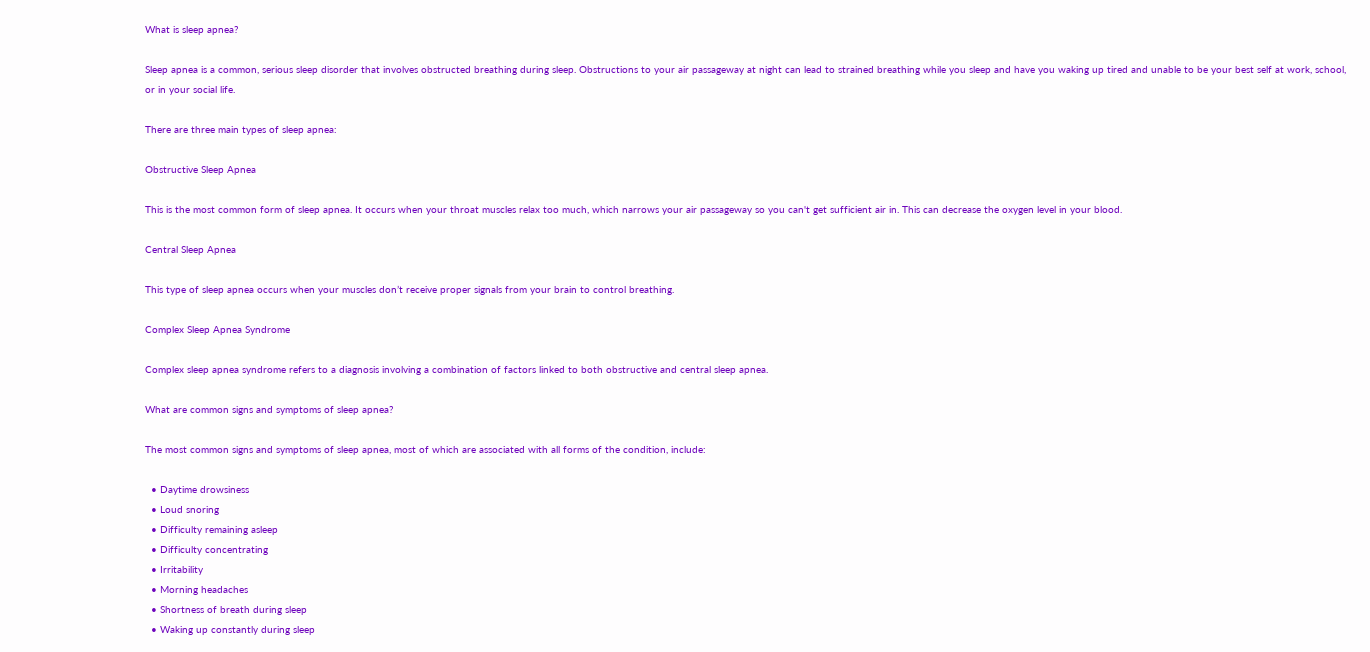What is sleep apnea?

Sleep apnea is a common, serious sleep disorder that involves obstructed breathing during sleep. Obstructions to your air passageway at night can lead to strained breathing while you sleep and have you waking up tired and unable to be your best self at work, school, or in your social life.

There are three main types of sleep apnea:

Obstructive Sleep Apnea

This is the most common form of sleep apnea. It occurs when your throat muscles relax too much, which narrows your air passageway so you can't get sufficient air in. This can decrease the oxygen level in your blood.

Central Sleep Apnea

This type of sleep apnea occurs when your muscles don’t receive proper signals from your brain to control breathing.

Complex Sleep Apnea Syndrome

Complex sleep apnea syndrome refers to a diagnosis involving a combination of factors linked to both obstructive and central sleep apnea.

What are common signs and symptoms of sleep apnea?

The most common signs and symptoms of sleep apnea, most of which are associated with all forms of the condition, include:

  • Daytime drowsiness
  • Loud snoring
  • Difficulty remaining asleep
  • Difficulty concentrating
  • Irritability
  • Morning headaches
  • Shortness of breath during sleep
  • Waking up constantly during sleep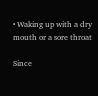• Waking up with a dry mouth or a sore throat

Since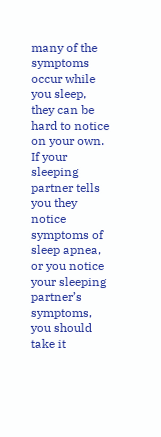many of the symptoms occur while you sleep, they can be hard to notice on your own. If your sleeping partner tells you they notice symptoms of sleep apnea, or you notice your sleeping partner’s symptoms, you should take it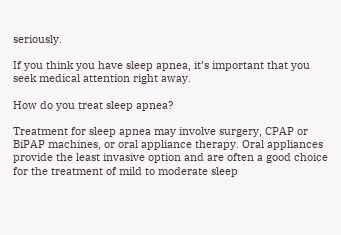seriously.

If you think you have sleep apnea, it’s important that you seek medical attention right away.

How do you treat sleep apnea?

Treatment for sleep apnea may involve surgery, CPAP or BiPAP machines, or oral appliance therapy. Oral appliances provide the least invasive option and are often a good choice for the treatment of mild to moderate sleep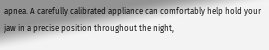apnea. A carefully calibrated appliance can comfortably help hold your jaw in a precise position throughout the night,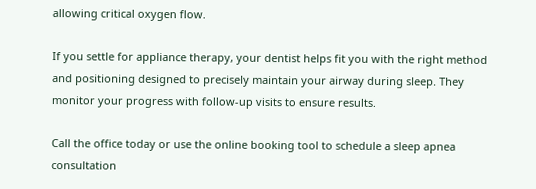allowing critical oxygen flow.

If you settle for appliance therapy, your dentist helps fit you with the right method and positioning designed to precisely maintain your airway during sleep. They monitor your progress with follow-up visits to ensure results.

Call the office today or use the online booking tool to schedule a sleep apnea consultation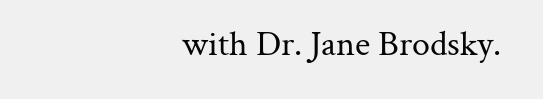with Dr. Jane Brodsky.